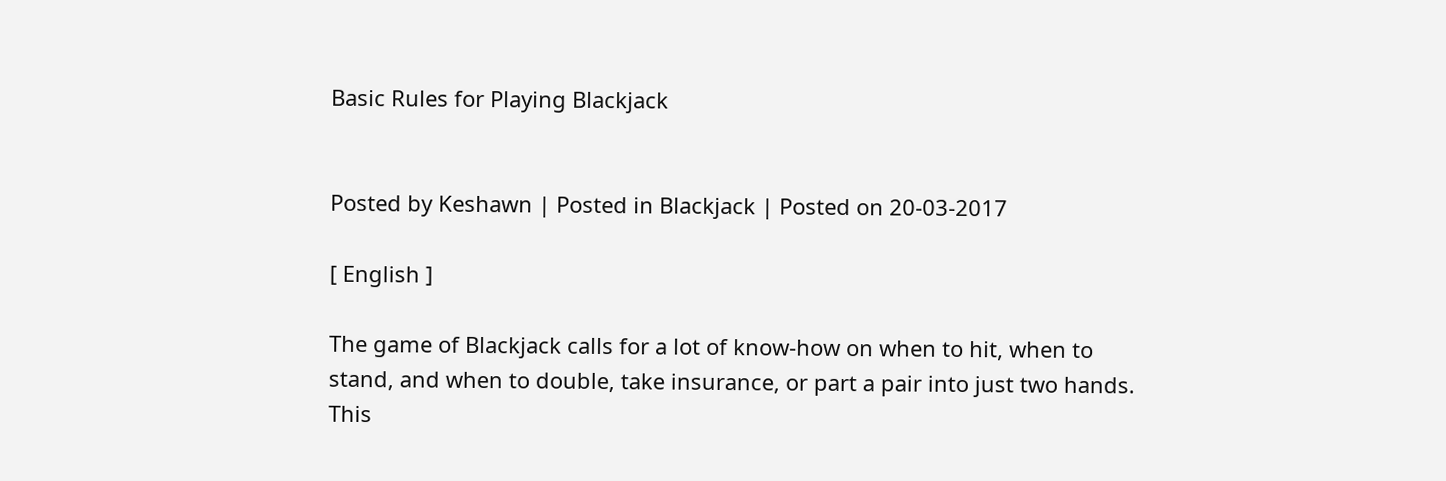Basic Rules for Playing Blackjack


Posted by Keshawn | Posted in Blackjack | Posted on 20-03-2017

[ English ]

The game of Blackjack calls for a lot of know-how on when to hit, when to stand, and when to double, take insurance, or part a pair into just two hands. This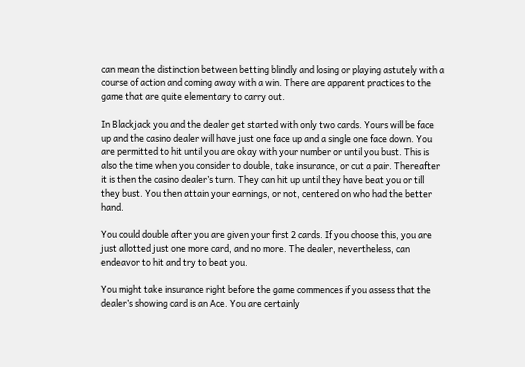can mean the distinction between betting blindly and losing or playing astutely with a course of action and coming away with a win. There are apparent practices to the game that are quite elementary to carry out.

In Blackjack you and the dealer get started with only two cards. Yours will be face up and the casino dealer will have just one face up and a single one face down. You are permitted to hit until you are okay with your number or until you bust. This is also the time when you consider to double, take insurance, or cut a pair. Thereafter it is then the casino dealer’s turn. They can hit up until they have beat you or till they bust. You then attain your earnings, or not, centered on who had the better hand.

You could double after you are given your first 2 cards. If you choose this, you are just allotted just one more card, and no more. The dealer, nevertheless, can endeavor to hit and try to beat you.

You might take insurance right before the game commences if you assess that the dealer’s showing card is an Ace. You are certainly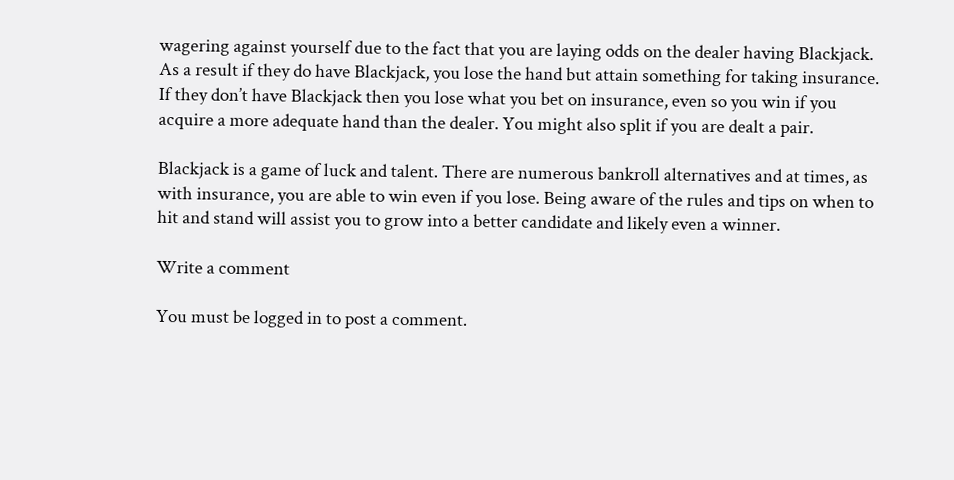wagering against yourself due to the fact that you are laying odds on the dealer having Blackjack. As a result if they do have Blackjack, you lose the hand but attain something for taking insurance. If they don’t have Blackjack then you lose what you bet on insurance, even so you win if you acquire a more adequate hand than the dealer. You might also split if you are dealt a pair.

Blackjack is a game of luck and talent. There are numerous bankroll alternatives and at times, as with insurance, you are able to win even if you lose. Being aware of the rules and tips on when to hit and stand will assist you to grow into a better candidate and likely even a winner.

Write a comment

You must be logged in to post a comment.